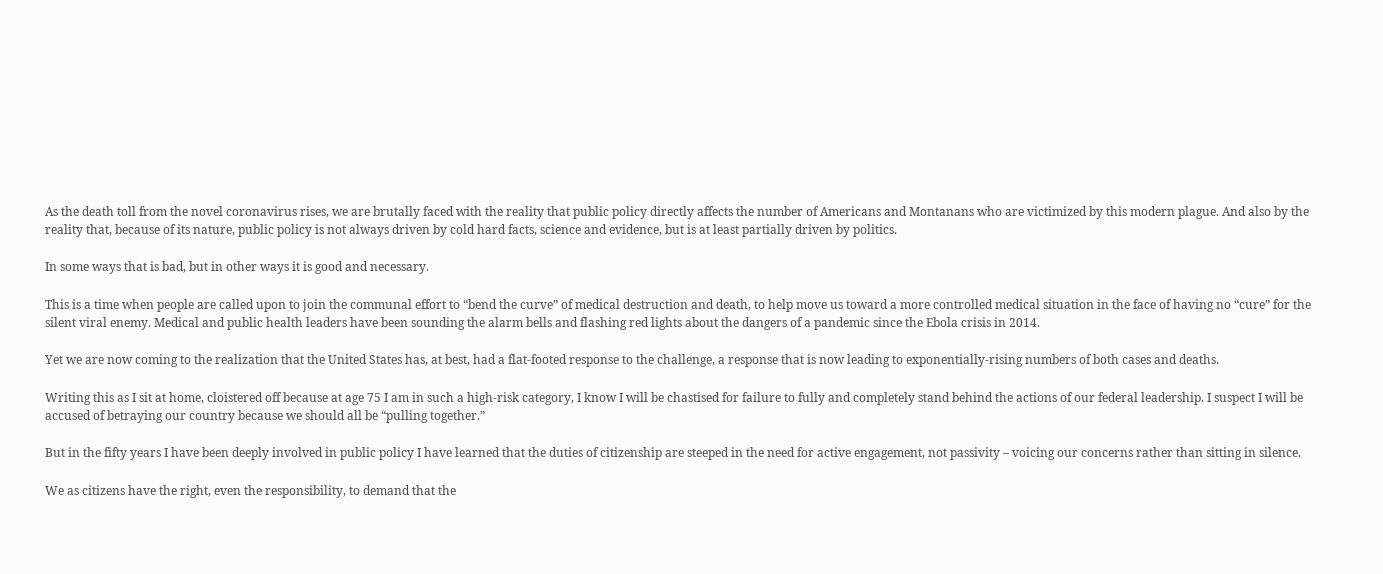As the death toll from the novel coronavirus rises, we are brutally faced with the reality that public policy directly affects the number of Americans and Montanans who are victimized by this modern plague. And also by the reality that, because of its nature, public policy is not always driven by cold hard facts, science and evidence, but is at least partially driven by politics.

In some ways that is bad, but in other ways it is good and necessary.

This is a time when people are called upon to join the communal effort to “bend the curve” of medical destruction and death, to help move us toward a more controlled medical situation in the face of having no “cure” for the silent viral enemy. Medical and public health leaders have been sounding the alarm bells and flashing red lights about the dangers of a pandemic since the Ebola crisis in 2014.

Yet we are now coming to the realization that the United States has, at best, had a flat-footed response to the challenge, a response that is now leading to exponentially-rising numbers of both cases and deaths.

Writing this as I sit at home, cloistered off because at age 75 I am in such a high-risk category, I know I will be chastised for failure to fully and completely stand behind the actions of our federal leadership. I suspect I will be accused of betraying our country because we should all be “pulling together.”

But in the fifty years I have been deeply involved in public policy I have learned that the duties of citizenship are steeped in the need for active engagement, not passivity – voicing our concerns rather than sitting in silence.

We as citizens have the right, even the responsibility, to demand that the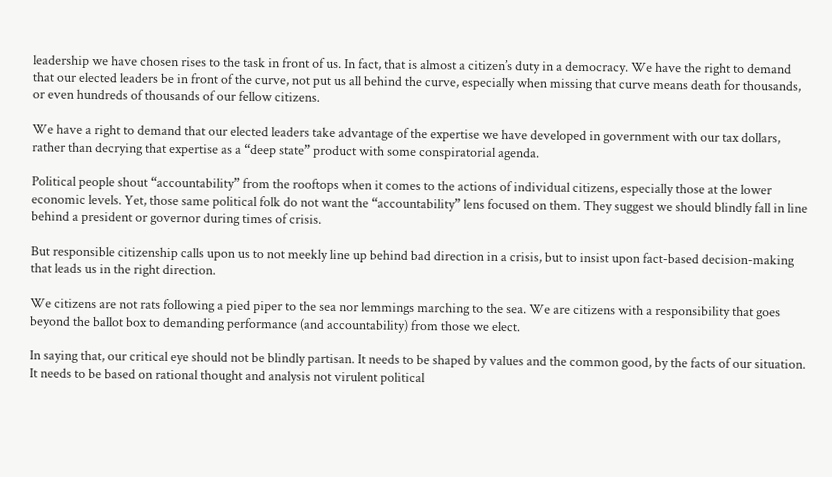leadership we have chosen rises to the task in front of us. In fact, that is almost a citizen’s duty in a democracy. We have the right to demand that our elected leaders be in front of the curve, not put us all behind the curve, especially when missing that curve means death for thousands, or even hundreds of thousands of our fellow citizens.

We have a right to demand that our elected leaders take advantage of the expertise we have developed in government with our tax dollars, rather than decrying that expertise as a “deep state” product with some conspiratorial agenda.

Political people shout “accountability” from the rooftops when it comes to the actions of individual citizens, especially those at the lower economic levels. Yet, those same political folk do not want the “accountability” lens focused on them. They suggest we should blindly fall in line behind a president or governor during times of crisis.

But responsible citizenship calls upon us to not meekly line up behind bad direction in a crisis, but to insist upon fact-based decision-making that leads us in the right direction.

We citizens are not rats following a pied piper to the sea nor lemmings marching to the sea. We are citizens with a responsibility that goes beyond the ballot box to demanding performance (and accountability) from those we elect.

In saying that, our critical eye should not be blindly partisan. It needs to be shaped by values and the common good, by the facts of our situation. It needs to be based on rational thought and analysis not virulent political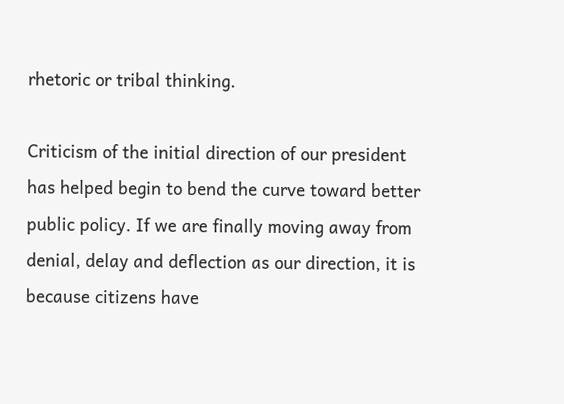rhetoric or tribal thinking.

Criticism of the initial direction of our president has helped begin to bend the curve toward better public policy. If we are finally moving away from denial, delay and deflection as our direction, it is because citizens have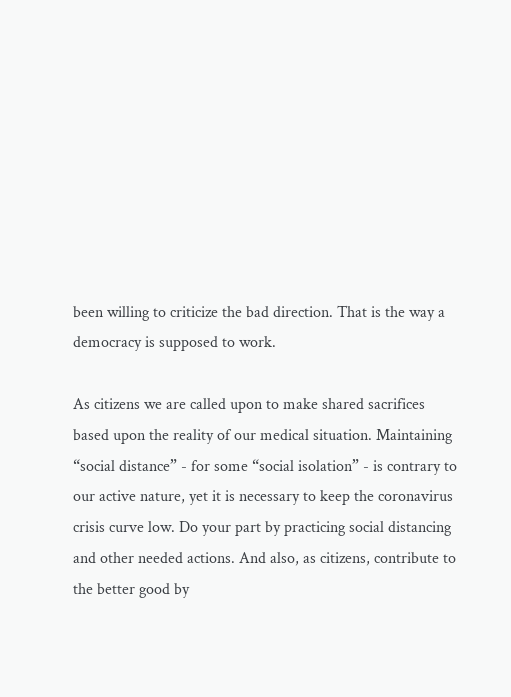been willing to criticize the bad direction. That is the way a democracy is supposed to work.

As citizens we are called upon to make shared sacrifices based upon the reality of our medical situation. Maintaining “social distance” - for some “social isolation” - is contrary to our active nature, yet it is necessary to keep the coronavirus crisis curve low. Do your part by practicing social distancing and other needed actions. And also, as citizens, contribute to the better good by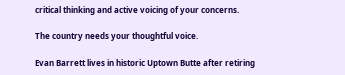critical thinking and active voicing of your concerns.

The country needs your thoughtful voice.

Evan Barrett lives in historic Uptown Butte after retiring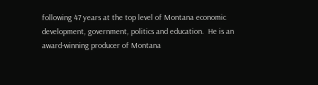following 47 years at the top level of Montana economic development, government, politics and education.  He is an award-winning producer of Montana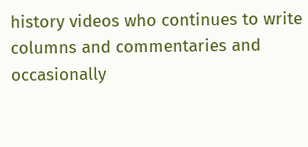history videos who continues to write columns and commentaries and occasionally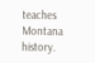teaches Montana history.